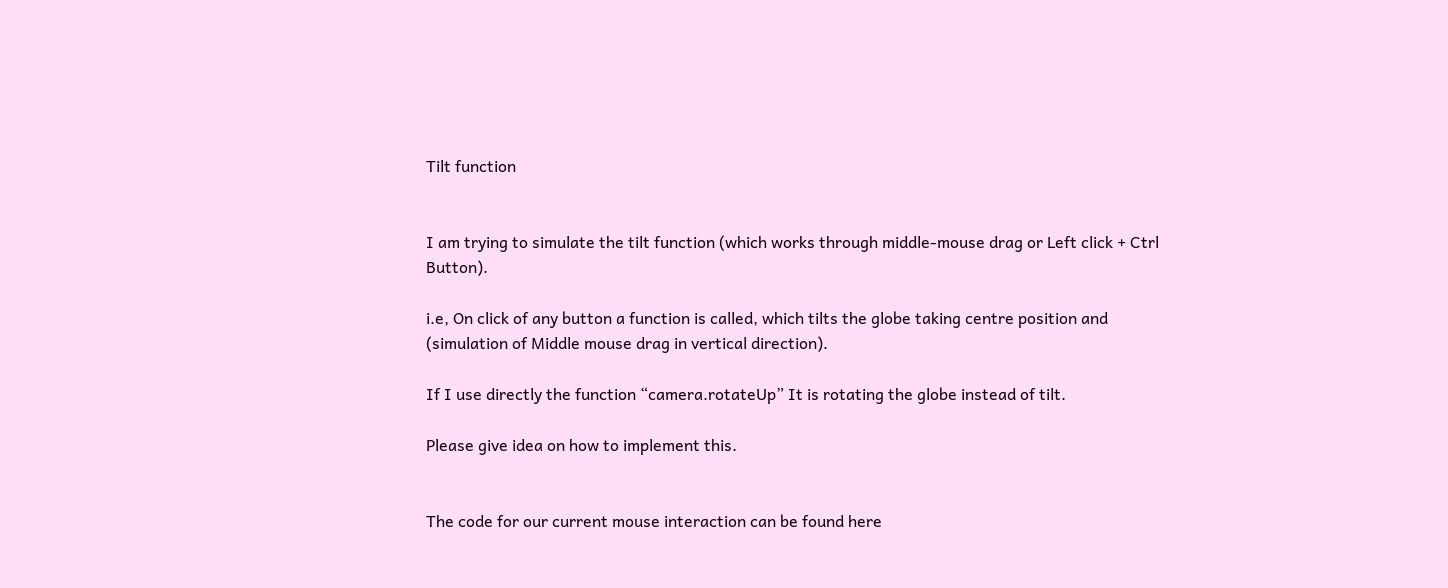Tilt function


I am trying to simulate the tilt function (which works through middle-mouse drag or Left click + Ctrl Button).

i.e, On click of any button a function is called, which tilts the globe taking centre position and (simulation of Middle mouse drag in vertical direction).

If I use directly the function “camera.rotateUp” It is rotating the globe instead of tilt.

Please give idea on how to implement this.


The code for our current mouse interaction can be found here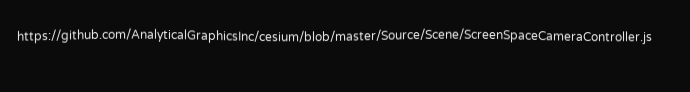https://github.com/AnalyticalGraphicsInc/cesium/blob/master/Source/Scene/ScreenSpaceCameraController.js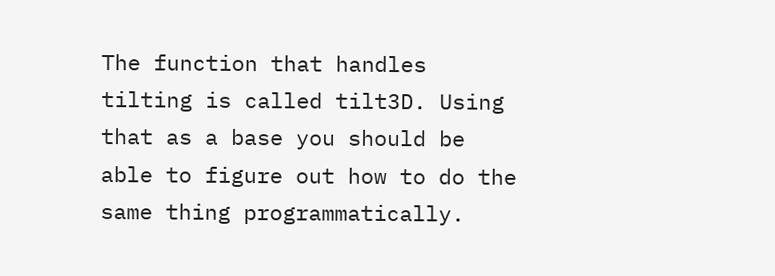The function that handles tilting is called tilt3D. Using that as a base you should be able to figure out how to do the same thing programmatically.